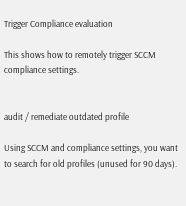Trigger Compliance evaluation

This shows how to remotely trigger SCCM compliance settings.


audit / remediate outdated profile

Using SCCM and compliance settings, you want to search for old profiles (unused for 90 days).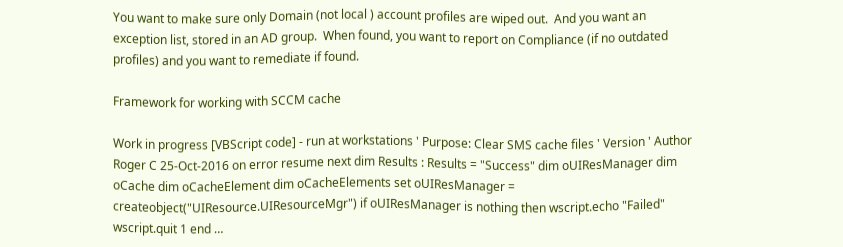You want to make sure only Domain (not local ) account profiles are wiped out.  And you want an exception list, stored in an AD group.  When found, you want to report on Compliance (if no outdated profiles) and you want to remediate if found.

Framework for working with SCCM cache

Work in progress [VBScript code] - run at workstations ' Purpose: Clear SMS cache files ' Version ' Author Roger C 25-Oct-2016 on error resume next dim Results : Results = "Success" dim oUIResManager dim oCache dim oCacheElement dim oCacheElements set oUIResManager = createobject("UIResource.UIResourceMgr") if oUIResManager is nothing then wscript.echo "Failed" wscript.quit 1 end …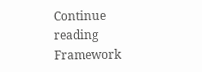Continue reading Framework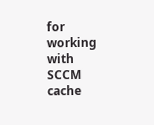for working with SCCM cache